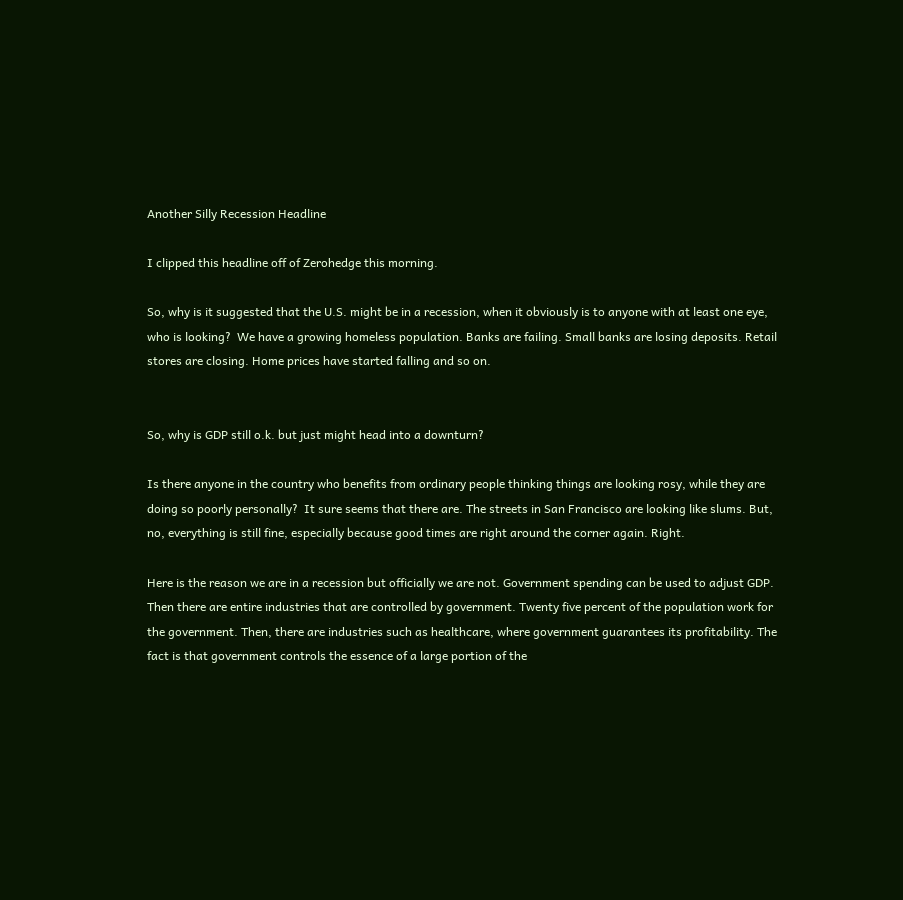Another Silly Recession Headline

I clipped this headline off of Zerohedge this morning.

So, why is it suggested that the U.S. might be in a recession, when it obviously is to anyone with at least one eye, who is looking?  We have a growing homeless population. Banks are failing. Small banks are losing deposits. Retail stores are closing. Home prices have started falling and so on.


So, why is GDP still o.k. but just might head into a downturn?

Is there anyone in the country who benefits from ordinary people thinking things are looking rosy, while they are doing so poorly personally?  It sure seems that there are. The streets in San Francisco are looking like slums. But, no, everything is still fine, especially because good times are right around the corner again. Right.

Here is the reason we are in a recession but officially we are not. Government spending can be used to adjust GDP. Then there are entire industries that are controlled by government. Twenty five percent of the population work for the government. Then, there are industries such as healthcare, where government guarantees its profitability. The fact is that government controls the essence of a large portion of the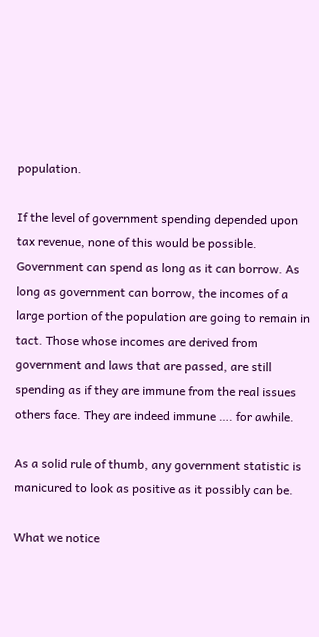population.

If the level of government spending depended upon tax revenue, none of this would be possible.  Government can spend as long as it can borrow. As long as government can borrow, the incomes of a large portion of the population are going to remain in tact. Those whose incomes are derived from government and laws that are passed, are still spending as if they are immune from the real issues others face. They are indeed immune …. for awhile.

As a solid rule of thumb, any government statistic is manicured to look as positive as it possibly can be.

What we notice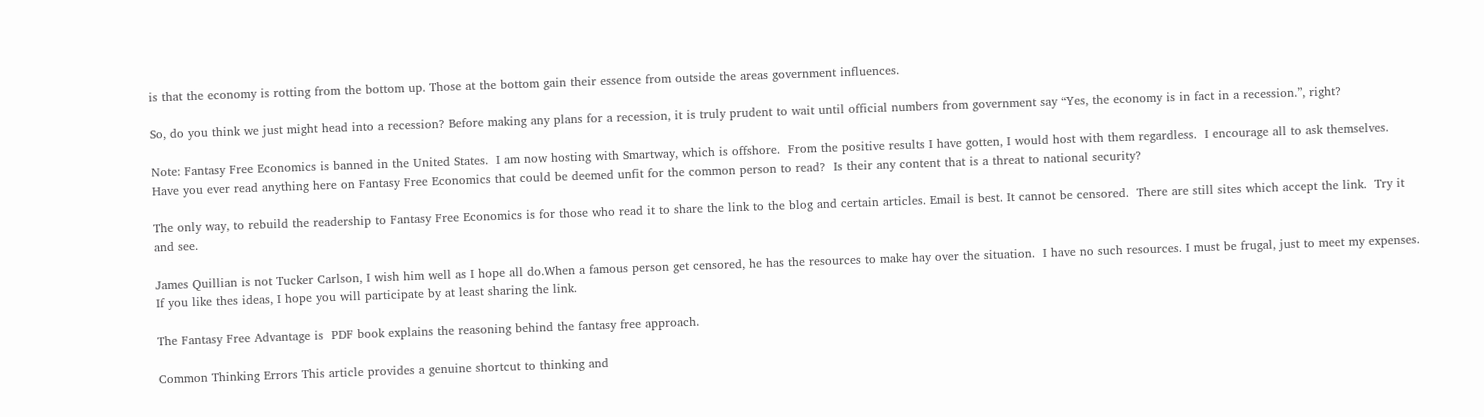is that the economy is rotting from the bottom up. Those at the bottom gain their essence from outside the areas government influences.

So, do you think we just might head into a recession? Before making any plans for a recession, it is truly prudent to wait until official numbers from government say “Yes, the economy is in fact in a recession.”, right?

Note: Fantasy Free Economics is banned in the United States.  I am now hosting with Smartway, which is offshore.  From the positive results I have gotten, I would host with them regardless.  I encourage all to ask themselves. Have you ever read anything here on Fantasy Free Economics that could be deemed unfit for the common person to read?  Is their any content that is a threat to national security?

The only way, to rebuild the readership to Fantasy Free Economics is for those who read it to share the link to the blog and certain articles. Email is best. It cannot be censored.  There are still sites which accept the link.  Try it and see.

James Quillian is not Tucker Carlson, I wish him well as I hope all do.When a famous person get censored, he has the resources to make hay over the situation.  I have no such resources. I must be frugal, just to meet my expenses. If you like thes ideas, I hope you will participate by at least sharing the link.

The Fantasy Free Advantage is  PDF book explains the reasoning behind the fantasy free approach.

Common Thinking Errors This article provides a genuine shortcut to thinking and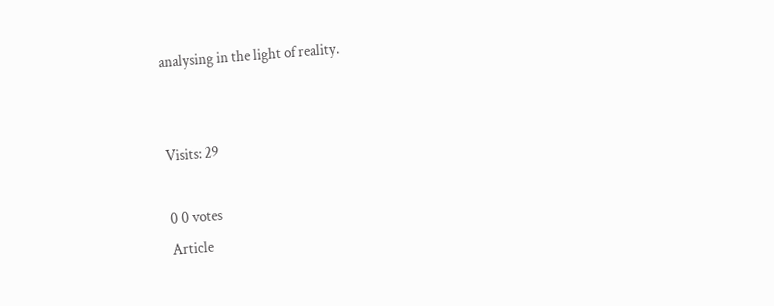analysing in the light of reality.


Visits: 29

0 0 votes
Article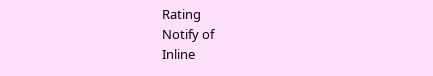Rating
Notify of
Inline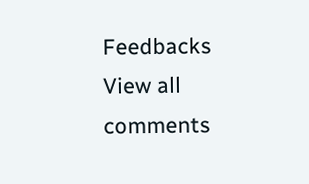Feedbacks
View all comments